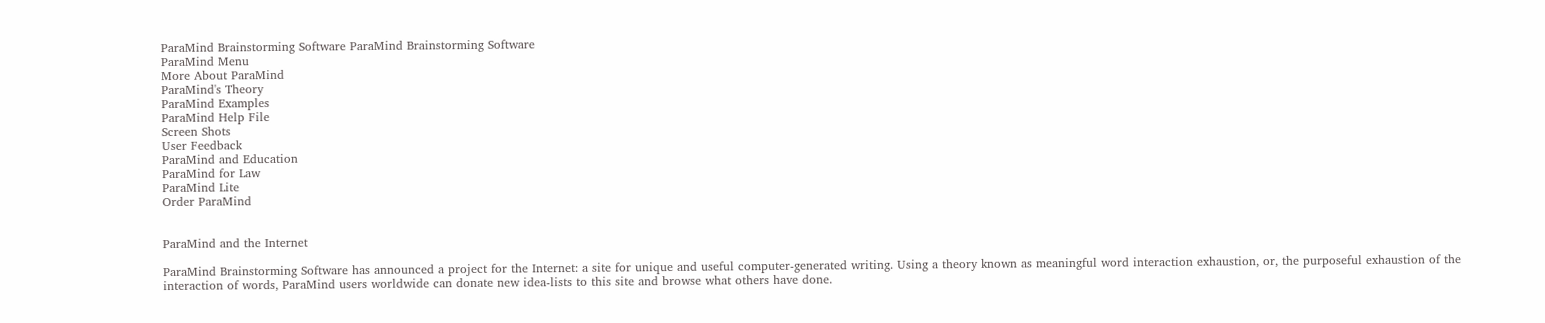ParaMind Brainstorming Software ParaMind Brainstorming Software
ParaMind Menu
More About ParaMind
ParaMind's Theory
ParaMind Examples
ParaMind Help File
Screen Shots
User Feedback
ParaMind and Education
ParaMind for Law
ParaMind Lite
Order ParaMind


ParaMind and the Internet

ParaMind Brainstorming Software has announced a project for the Internet: a site for unique and useful computer-generated writing. Using a theory known as meaningful word interaction exhaustion, or, the purposeful exhaustion of the interaction of words, ParaMind users worldwide can donate new idea-lists to this site and browse what others have done.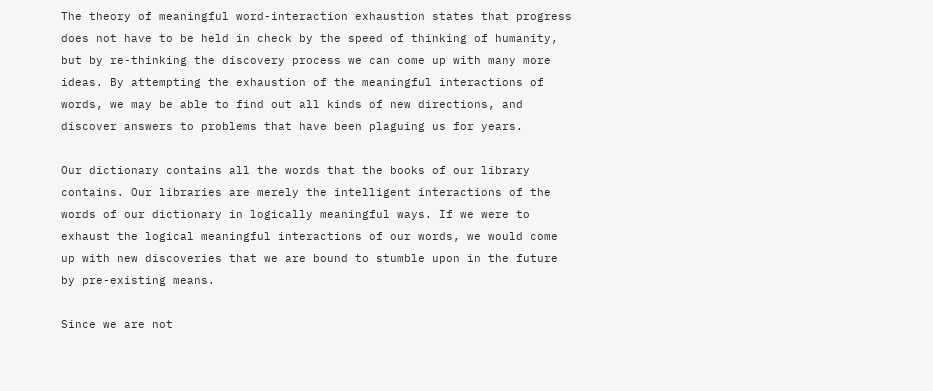The theory of meaningful word-interaction exhaustion states that progress does not have to be held in check by the speed of thinking of humanity, but by re-thinking the discovery process we can come up with many more ideas. By attempting the exhaustion of the meaningful interactions of words, we may be able to find out all kinds of new directions, and discover answers to problems that have been plaguing us for years.

Our dictionary contains all the words that the books of our library contains. Our libraries are merely the intelligent interactions of the words of our dictionary in logically meaningful ways. If we were to exhaust the logical meaningful interactions of our words, we would come up with new discoveries that we are bound to stumble upon in the future by pre-existing means.

Since we are not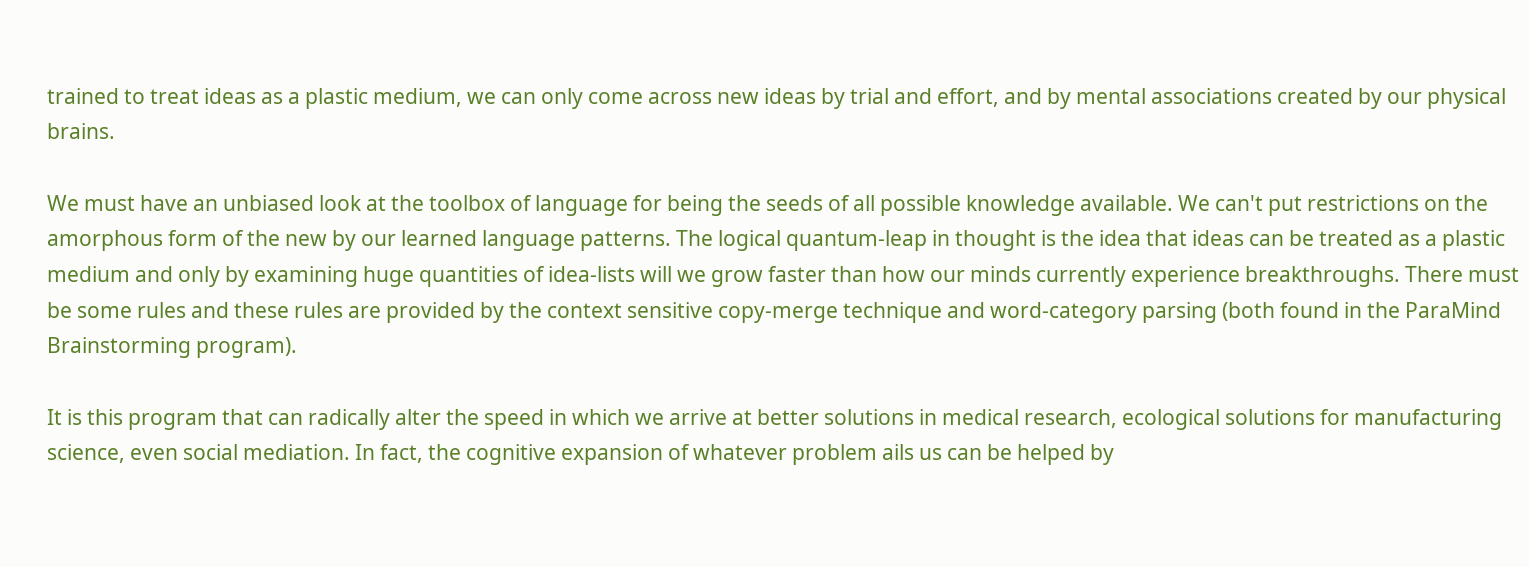trained to treat ideas as a plastic medium, we can only come across new ideas by trial and effort, and by mental associations created by our physical brains.

We must have an unbiased look at the toolbox of language for being the seeds of all possible knowledge available. We can't put restrictions on the amorphous form of the new by our learned language patterns. The logical quantum-leap in thought is the idea that ideas can be treated as a plastic medium and only by examining huge quantities of idea-lists will we grow faster than how our minds currently experience breakthroughs. There must be some rules and these rules are provided by the context sensitive copy-merge technique and word-category parsing (both found in the ParaMind Brainstorming program).

It is this program that can radically alter the speed in which we arrive at better solutions in medical research, ecological solutions for manufacturing science, even social mediation. In fact, the cognitive expansion of whatever problem ails us can be helped by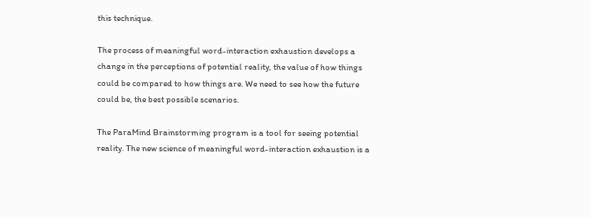this technique.

The process of meaningful word-interaction exhaustion develops a change in the perceptions of potential reality, the value of how things could be compared to how things are. We need to see how the future could be, the best possible scenarios.

The ParaMind Brainstorming program is a tool for seeing potential reality. The new science of meaningful word-interaction exhaustion is a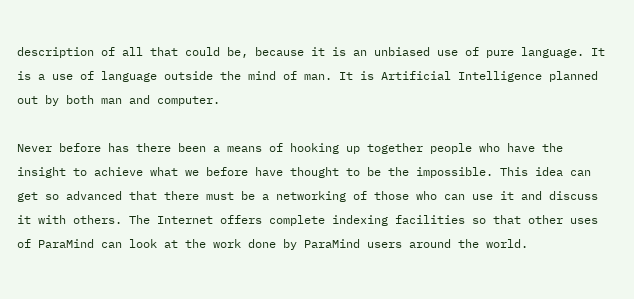description of all that could be, because it is an unbiased use of pure language. It is a use of language outside the mind of man. It is Artificial Intelligence planned out by both man and computer.

Never before has there been a means of hooking up together people who have the insight to achieve what we before have thought to be the impossible. This idea can get so advanced that there must be a networking of those who can use it and discuss it with others. The Internet offers complete indexing facilities so that other uses of ParaMind can look at the work done by ParaMind users around the world.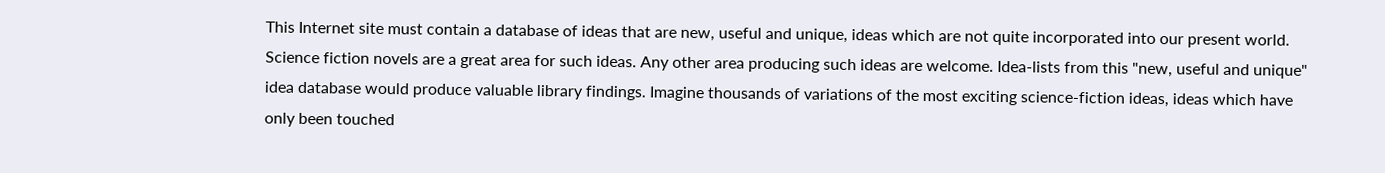This Internet site must contain a database of ideas that are new, useful and unique, ideas which are not quite incorporated into our present world. Science fiction novels are a great area for such ideas. Any other area producing such ideas are welcome. Idea-lists from this "new, useful and unique" idea database would produce valuable library findings. Imagine thousands of variations of the most exciting science-fiction ideas, ideas which have only been touched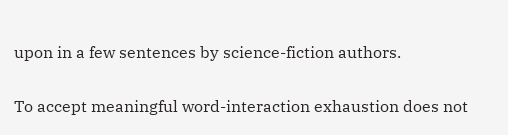upon in a few sentences by science-fiction authors.

To accept meaningful word-interaction exhaustion does not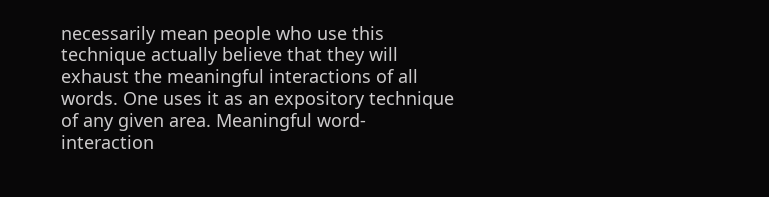necessarily mean people who use this technique actually believe that they will exhaust the meaningful interactions of all words. One uses it as an expository technique of any given area. Meaningful word-interaction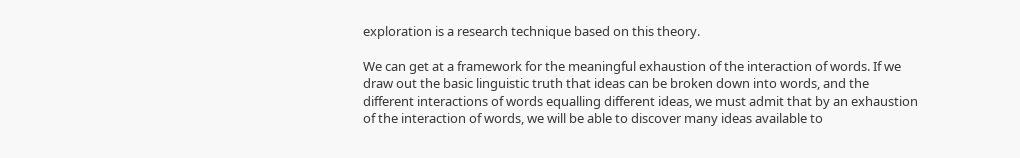exploration is a research technique based on this theory.

We can get at a framework for the meaningful exhaustion of the interaction of words. If we draw out the basic linguistic truth that ideas can be broken down into words, and the different interactions of words equalling different ideas, we must admit that by an exhaustion of the interaction of words, we will be able to discover many ideas available to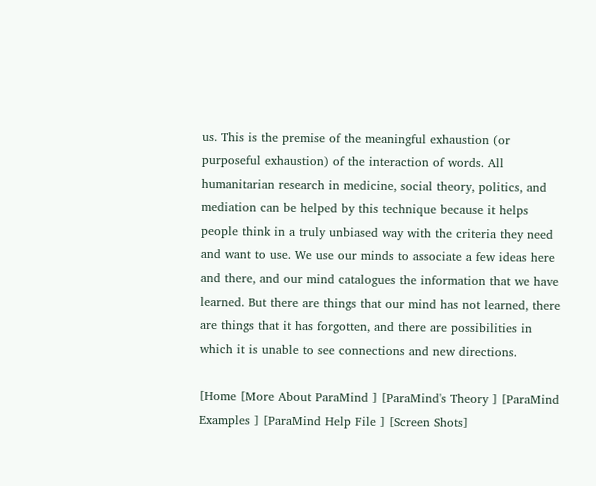us. This is the premise of the meaningful exhaustion (or purposeful exhaustion) of the interaction of words. All humanitarian research in medicine, social theory, politics, and mediation can be helped by this technique because it helps people think in a truly unbiased way with the criteria they need and want to use. We use our minds to associate a few ideas here and there, and our mind catalogues the information that we have learned. But there are things that our mind has not learned, there are things that it has forgotten, and there are possibilities in which it is unable to see connections and new directions.

[Home [More About ParaMind ] [ParaMind's Theory ] [ParaMind Examples ] [ParaMind Help File ] [Screen Shots]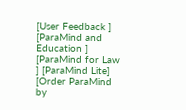[User Feedback ] [ParaMind and Education ] [ParaMind for Law ] [ParaMind Lite]
[Order ParaMind by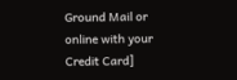Ground Mail or online with your Credit Card]